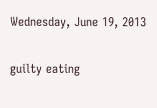Wednesday, June 19, 2013

guilty eating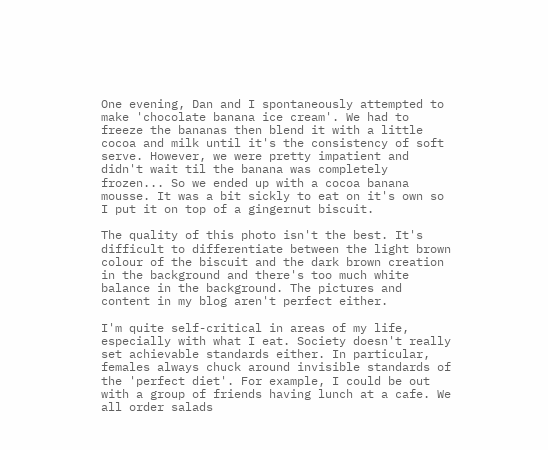One evening, Dan and I spontaneously attempted to make 'chocolate banana ice cream'. We had to freeze the bananas then blend it with a little cocoa and milk until it's the consistency of soft serve. However, we were pretty impatient and didn't wait til the banana was completely frozen... So we ended up with a cocoa banana mousse. It was a bit sickly to eat on it's own so I put it on top of a gingernut biscuit.

The quality of this photo isn't the best. It's difficult to differentiate between the light brown colour of the biscuit and the dark brown creation in the background and there's too much white balance in the background. The pictures and content in my blog aren't perfect either.

I'm quite self-critical in areas of my life, especially with what I eat. Society doesn't really set achievable standards either. In particular, females always chuck around invisible standards of the 'perfect diet'. For example, I could be out with a group of friends having lunch at a cafe. We all order salads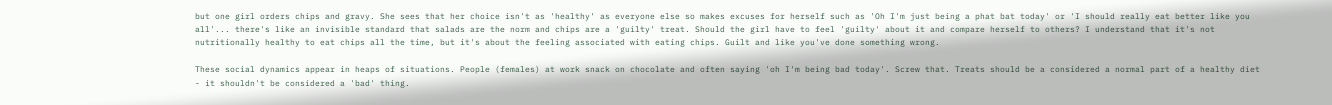but one girl orders chips and gravy. She sees that her choice isn't as 'healthy' as everyone else so makes excuses for herself such as 'Oh I'm just being a phat bat today' or 'I should really eat better like you all'... there's like an invisible standard that salads are the norm and chips are a 'guilty' treat. Should the girl have to feel 'guilty' about it and compare herself to others? I understand that it's not nutritionally healthy to eat chips all the time, but it's about the feeling associated with eating chips. Guilt and like you've done something wrong.

These social dynamics appear in heaps of situations. People (females) at work snack on chocolate and often saying 'oh I'm being bad today'. Screw that. Treats should be a considered a normal part of a healthy diet - it shouldn't be considered a 'bad' thing.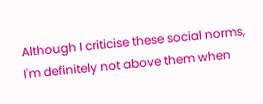Although I criticise these social norms, I'm definitely not above them when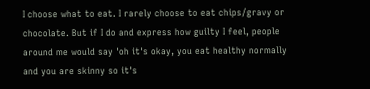I choose what to eat. I rarely choose to eat chips/gravy or chocolate. But if I do and express how guilty I feel, people around me would say 'oh it's okay, you eat healthy normally and you are skinny so it's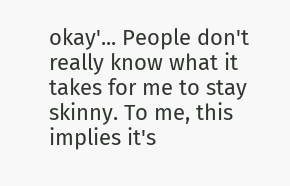okay'... People don't really know what it takes for me to stay skinny. To me, this implies it's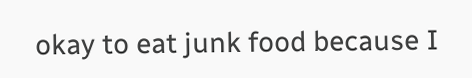okay to eat junk food because I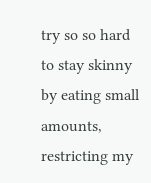try so so hard to stay skinny by eating small amounts, restricting my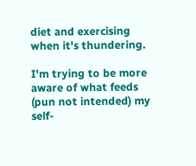diet and exercising when it's thundering.

I'm trying to be more aware of what feeds (pun not intended) my self-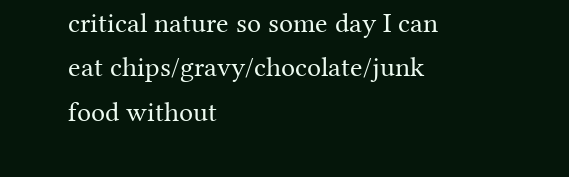critical nature so some day I can eat chips/gravy/chocolate/junk food without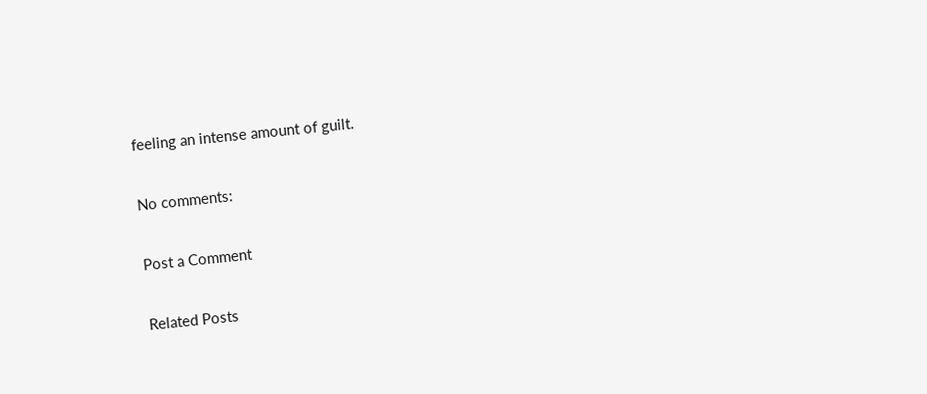feeling an intense amount of guilt.

No comments:

Post a Comment

Related Posts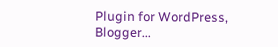Plugin for WordPress, Blogger...